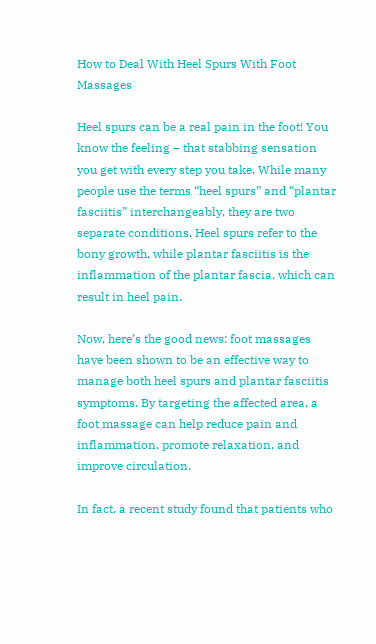How to Deal With Heel Spurs With Foot Massages

Heel spurs can be a real pain in the foot! You know the feeling – that stabbing sensation you get with every step you take. While many people use the terms “heel spurs” and “plantar fasciitis” interchangeably, they are two separate conditions. Heel spurs refer to the bony growth, while plantar fasciitis is the inflammation of the plantar fascia, which can result in heel pain.

Now, here’s the good news: foot massages have been shown to be an effective way to manage both heel spurs and plantar fasciitis symptoms. By targeting the affected area, a foot massage can help reduce pain and inflammation, promote relaxation, and improve circulation.

In fact, a recent study found that patients who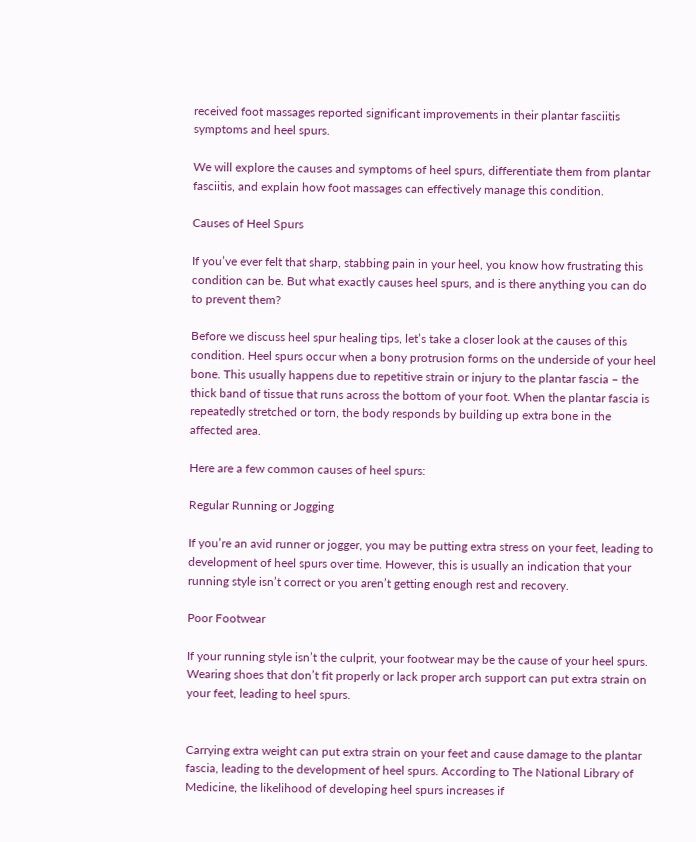received foot massages reported significant improvements in their plantar fasciitis symptoms and heel spurs.

We will explore the causes and symptoms of heel spurs, differentiate them from plantar fasciitis, and explain how foot massages can effectively manage this condition.

Causes of Heel Spurs

If you’ve ever felt that sharp, stabbing pain in your heel, you know how frustrating this condition can be. But what exactly causes heel spurs, and is there anything you can do to prevent them?

Before we discuss heel spur healing tips, let’s take a closer look at the causes of this condition. Heel spurs occur when a bony protrusion forms on the underside of your heel bone. This usually happens due to repetitive strain or injury to the plantar fascia – the thick band of tissue that runs across the bottom of your foot. When the plantar fascia is repeatedly stretched or torn, the body responds by building up extra bone in the affected area.

Here are a few common causes of heel spurs:

Regular Running or Jogging

If you’re an avid runner or jogger, you may be putting extra stress on your feet, leading to development of heel spurs over time. However, this is usually an indication that your running style isn’t correct or you aren’t getting enough rest and recovery.

Poor Footwear

If your running style isn’t the culprit, your footwear may be the cause of your heel spurs. Wearing shoes that don’t fit properly or lack proper arch support can put extra strain on your feet, leading to heel spurs.


Carrying extra weight can put extra strain on your feet and cause damage to the plantar fascia, leading to the development of heel spurs. According to The National Library of Medicine, the likelihood of developing heel spurs increases if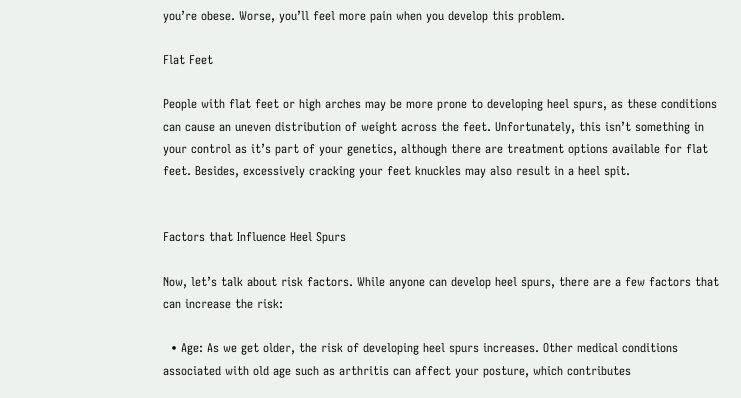you’re obese. Worse, you’ll feel more pain when you develop this problem.

Flat Feet

People with flat feet or high arches may be more prone to developing heel spurs, as these conditions can cause an uneven distribution of weight across the feet. Unfortunately, this isn’t something in your control as it’s part of your genetics, although there are treatment options available for flat feet. Besides, excessively cracking your feet knuckles may also result in a heel spit.


Factors that Influence Heel Spurs

Now, let’s talk about risk factors. While anyone can develop heel spurs, there are a few factors that can increase the risk:

  • Age: As we get older, the risk of developing heel spurs increases. Other medical conditions associated with old age such as arthritis can affect your posture, which contributes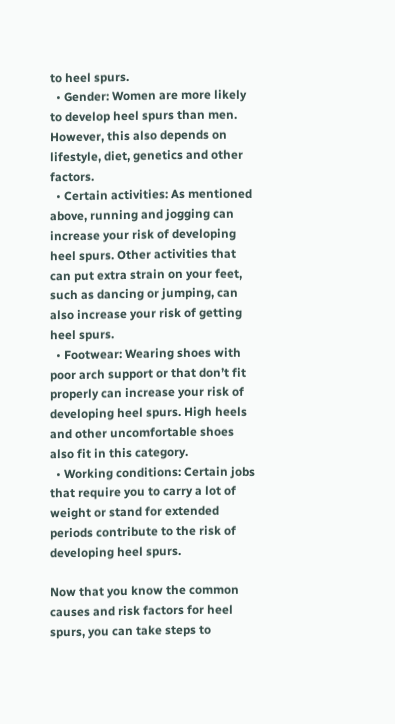to heel spurs.
  • Gender: Women are more likely to develop heel spurs than men. However, this also depends on lifestyle, diet, genetics and other factors.
  • Certain activities: As mentioned above, running and jogging can increase your risk of developing heel spurs. Other activities that can put extra strain on your feet, such as dancing or jumping, can also increase your risk of getting heel spurs.
  • Footwear: Wearing shoes with poor arch support or that don’t fit properly can increase your risk of developing heel spurs. High heels and other uncomfortable shoes also fit in this category.
  • Working conditions: Certain jobs that require you to carry a lot of weight or stand for extended periods contribute to the risk of developing heel spurs.

Now that you know the common causes and risk factors for heel spurs, you can take steps to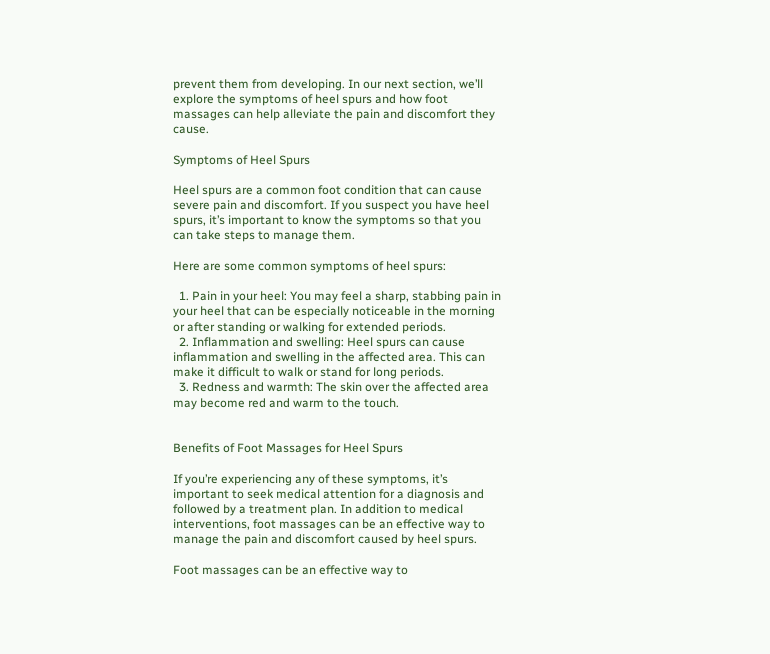prevent them from developing. In our next section, we’ll explore the symptoms of heel spurs and how foot massages can help alleviate the pain and discomfort they cause.

Symptoms of Heel Spurs

Heel spurs are a common foot condition that can cause severe pain and discomfort. If you suspect you have heel spurs, it’s important to know the symptoms so that you can take steps to manage them.

Here are some common symptoms of heel spurs:

  1. Pain in your heel: You may feel a sharp, stabbing pain in your heel that can be especially noticeable in the morning or after standing or walking for extended periods.
  2. Inflammation and swelling: Heel spurs can cause inflammation and swelling in the affected area. This can make it difficult to walk or stand for long periods.
  3. Redness and warmth: The skin over the affected area may become red and warm to the touch.


Benefits of Foot Massages for Heel Spurs

If you’re experiencing any of these symptoms, it’s important to seek medical attention for a diagnosis and followed by a treatment plan. In addition to medical interventions, foot massages can be an effective way to manage the pain and discomfort caused by heel spurs.

Foot massages can be an effective way to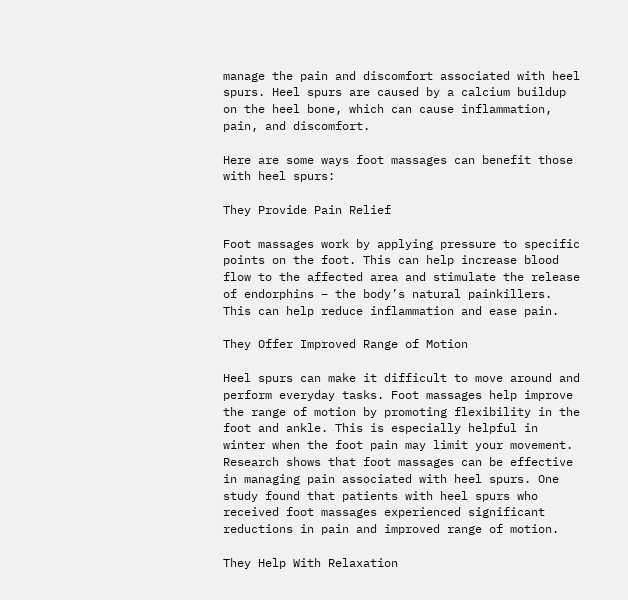manage the pain and discomfort associated with heel spurs. Heel spurs are caused by a calcium buildup on the heel bone, which can cause inflammation, pain, and discomfort.

Here are some ways foot massages can benefit those with heel spurs:

They Provide Pain Relief

Foot massages work by applying pressure to specific points on the foot. This can help increase blood flow to the affected area and stimulate the release of endorphins – the body’s natural painkillers. This can help reduce inflammation and ease pain.

They Offer Improved Range of Motion

Heel spurs can make it difficult to move around and perform everyday tasks. Foot massages help improve the range of motion by promoting flexibility in the foot and ankle. This is especially helpful in winter when the foot pain may limit your movement. Research shows that foot massages can be effective in managing pain associated with heel spurs. One study found that patients with heel spurs who received foot massages experienced significant reductions in pain and improved range of motion.

They Help With Relaxation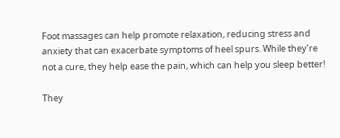Foot massages can help promote relaxation, reducing stress and anxiety that can exacerbate symptoms of heel spurs. While they’re not a cure, they help ease the pain, which can help you sleep better!

They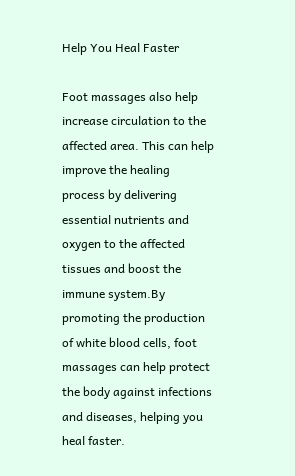Help You Heal Faster

Foot massages also help increase circulation to the affected area. This can help improve the healing process by delivering essential nutrients and oxygen to the affected tissues and boost the immune system.By promoting the production of white blood cells, foot massages can help protect the body against infections and diseases, helping you heal faster.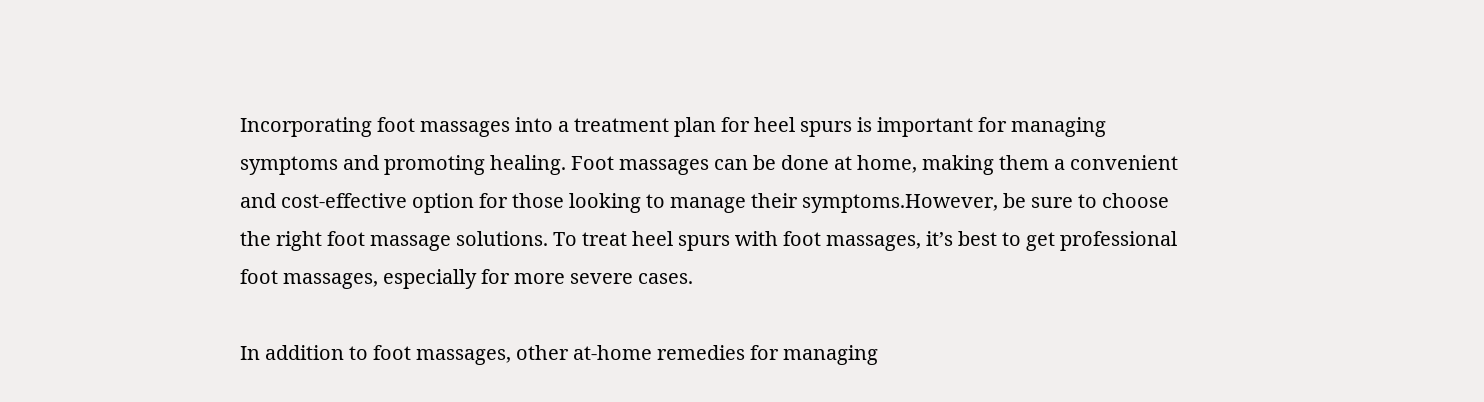Incorporating foot massages into a treatment plan for heel spurs is important for managing symptoms and promoting healing. Foot massages can be done at home, making them a convenient and cost-effective option for those looking to manage their symptoms.However, be sure to choose the right foot massage solutions. To treat heel spurs with foot massages, it’s best to get professional foot massages, especially for more severe cases.

In addition to foot massages, other at-home remedies for managing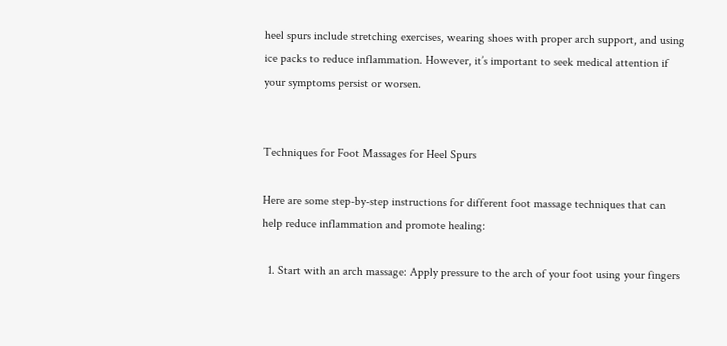heel spurs include stretching exercises, wearing shoes with proper arch support, and using ice packs to reduce inflammation. However, it’s important to seek medical attention if your symptoms persist or worsen.


Techniques for Foot Massages for Heel Spurs

Here are some step-by-step instructions for different foot massage techniques that can help reduce inflammation and promote healing:

  1. Start with an arch massage: Apply pressure to the arch of your foot using your fingers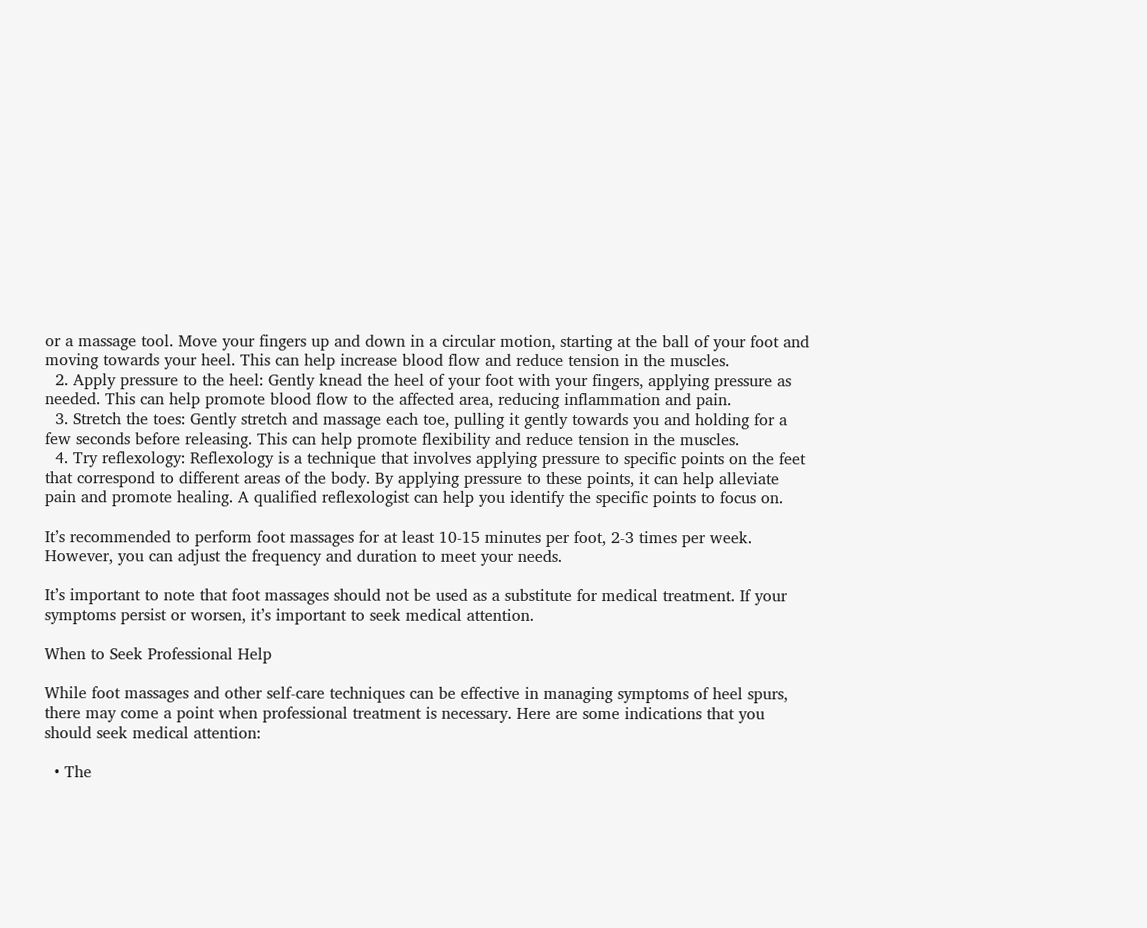or a massage tool. Move your fingers up and down in a circular motion, starting at the ball of your foot and moving towards your heel. This can help increase blood flow and reduce tension in the muscles.
  2. Apply pressure to the heel: Gently knead the heel of your foot with your fingers, applying pressure as needed. This can help promote blood flow to the affected area, reducing inflammation and pain.
  3. Stretch the toes: Gently stretch and massage each toe, pulling it gently towards you and holding for a few seconds before releasing. This can help promote flexibility and reduce tension in the muscles.
  4. Try reflexology: Reflexology is a technique that involves applying pressure to specific points on the feet that correspond to different areas of the body. By applying pressure to these points, it can help alleviate pain and promote healing. A qualified reflexologist can help you identify the specific points to focus on.

It’s recommended to perform foot massages for at least 10-15 minutes per foot, 2-3 times per week. However, you can adjust the frequency and duration to meet your needs.

It’s important to note that foot massages should not be used as a substitute for medical treatment. If your symptoms persist or worsen, it’s important to seek medical attention.

When to Seek Professional Help

While foot massages and other self-care techniques can be effective in managing symptoms of heel spurs, there may come a point when professional treatment is necessary. Here are some indications that you should seek medical attention:

  • The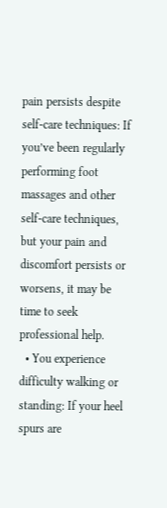pain persists despite self-care techniques: If you’ve been regularly performing foot massages and other self-care techniques, but your pain and discomfort persists or worsens, it may be time to seek professional help.
  • You experience difficulty walking or standing: If your heel spurs are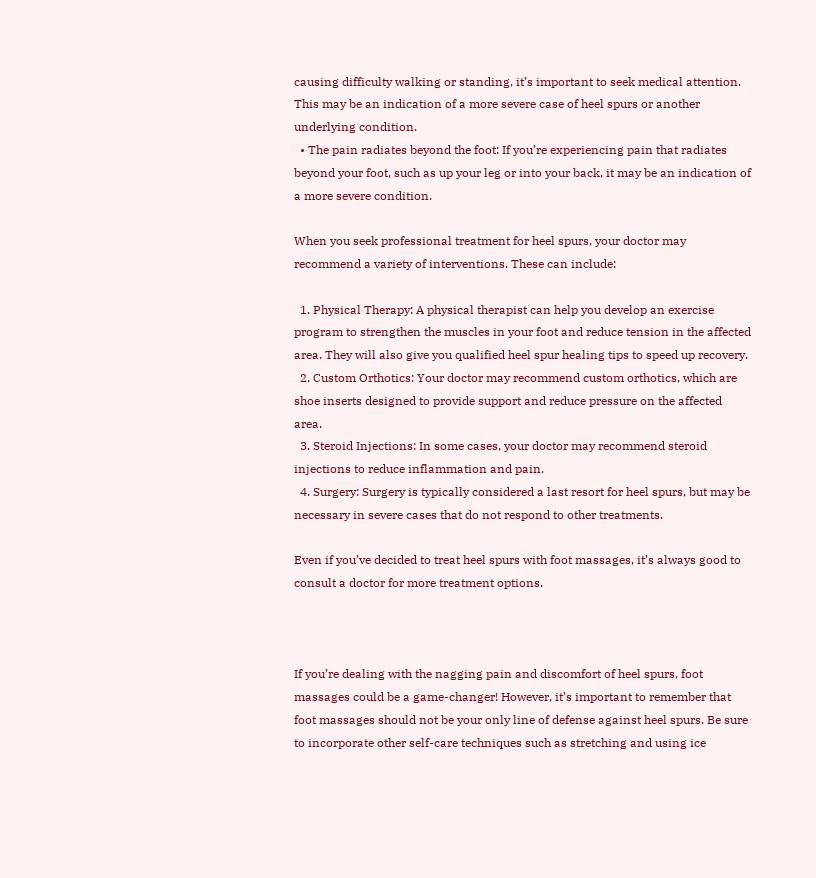causing difficulty walking or standing, it’s important to seek medical attention. This may be an indication of a more severe case of heel spurs or another underlying condition.
  • The pain radiates beyond the foot: If you’re experiencing pain that radiates beyond your foot, such as up your leg or into your back, it may be an indication of a more severe condition.

When you seek professional treatment for heel spurs, your doctor may recommend a variety of interventions. These can include:

  1. Physical Therapy: A physical therapist can help you develop an exercise program to strengthen the muscles in your foot and reduce tension in the affected area. They will also give you qualified heel spur healing tips to speed up recovery.
  2. Custom Orthotics: Your doctor may recommend custom orthotics, which are shoe inserts designed to provide support and reduce pressure on the affected area.
  3. Steroid Injections: In some cases, your doctor may recommend steroid injections to reduce inflammation and pain.
  4. Surgery: Surgery is typically considered a last resort for heel spurs, but may be necessary in severe cases that do not respond to other treatments.

Even if you’ve decided to treat heel spurs with foot massages, it’s always good to consult a doctor for more treatment options.



If you’re dealing with the nagging pain and discomfort of heel spurs, foot massages could be a game-changer! However, it’s important to remember that foot massages should not be your only line of defense against heel spurs. Be sure to incorporate other self-care techniques such as stretching and using ice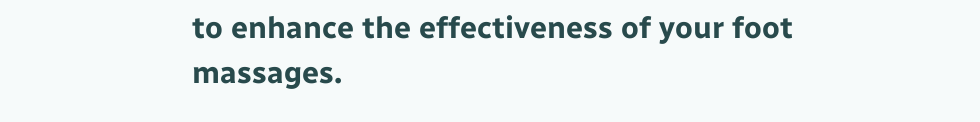to enhance the effectiveness of your foot massages.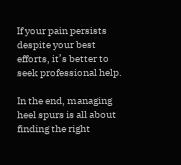If your pain persists despite your best efforts, it’s better to seek professional help.

In the end, managing heel spurs is all about finding the right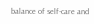balance of self-care and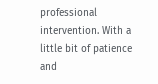professional intervention. With a little bit of patience and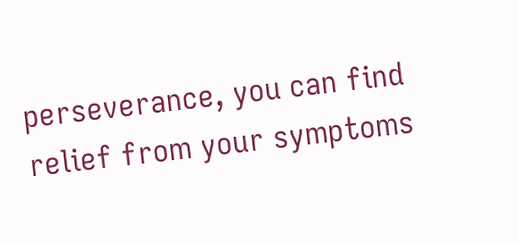perseverance, you can find relief from your symptoms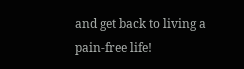and get back to living a pain-free life!